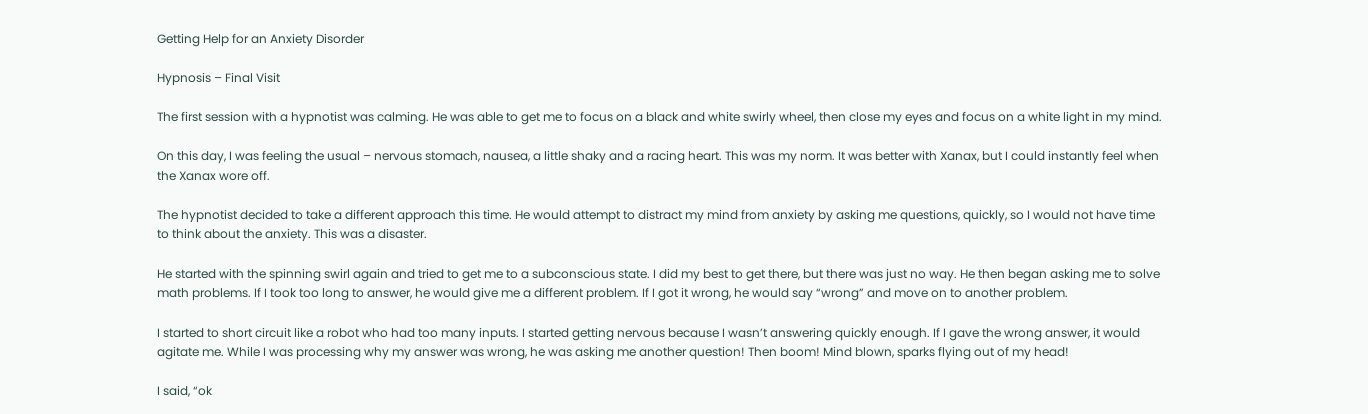Getting Help for an Anxiety Disorder

Hypnosis – Final Visit

The first session with a hypnotist was calming. He was able to get me to focus on a black and white swirly wheel, then close my eyes and focus on a white light in my mind.

On this day, I was feeling the usual – nervous stomach, nausea, a little shaky and a racing heart. This was my norm. It was better with Xanax, but I could instantly feel when the Xanax wore off.

The hypnotist decided to take a different approach this time. He would attempt to distract my mind from anxiety by asking me questions, quickly, so I would not have time to think about the anxiety. This was a disaster.

He started with the spinning swirl again and tried to get me to a subconscious state. I did my best to get there, but there was just no way. He then began asking me to solve math problems. If I took too long to answer, he would give me a different problem. If I got it wrong, he would say “wrong” and move on to another problem.

I started to short circuit like a robot who had too many inputs. I started getting nervous because I wasn’t answering quickly enough. If I gave the wrong answer, it would agitate me. While I was processing why my answer was wrong, he was asking me another question! Then boom! Mind blown, sparks flying out of my head!

I said, “ok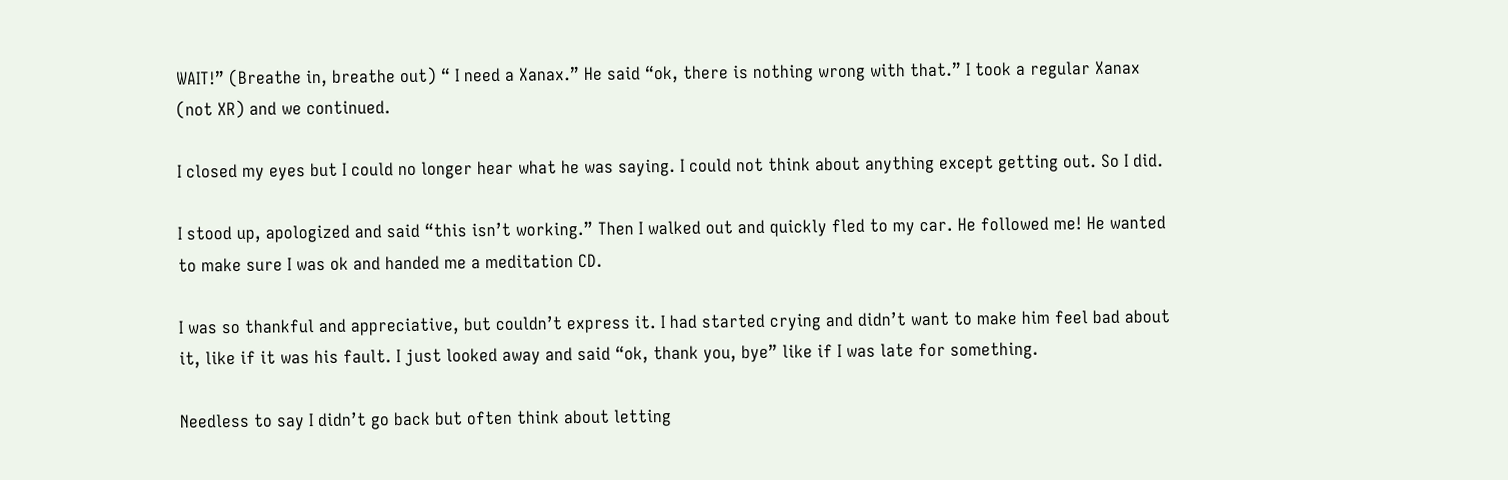WAIT!” (Breathe in, breathe out) “ I need a Xanax.” He said “ok, there is nothing wrong with that.” I took a regular Xanax (not XR) and we continued.

I closed my eyes but I could no longer hear what he was saying. I could not think about anything except getting out. So I did.

I stood up, apologized and said “this isn’t working.” Then I walked out and quickly fled to my car. He followed me! He wanted to make sure I was ok and handed me a meditation CD.

I was so thankful and appreciative, but couldn’t express it. I had started crying and didn’t want to make him feel bad about it, like if it was his fault. I just looked away and said “ok, thank you, bye” like if I was late for something.

Needless to say I didn’t go back but often think about letting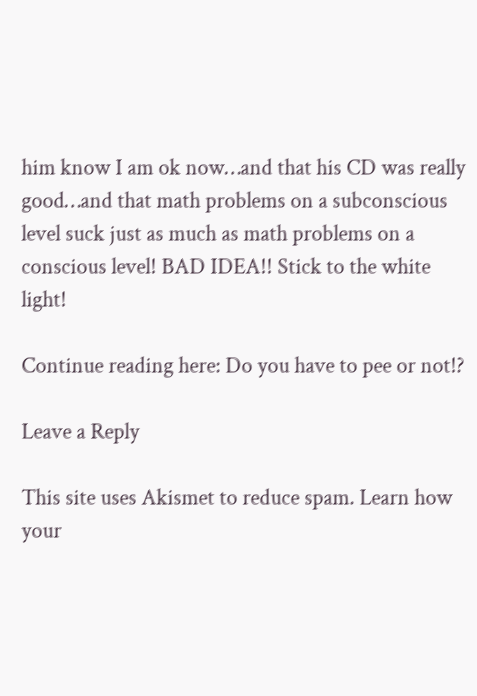him know I am ok now…and that his CD was really good…and that math problems on a subconscious level suck just as much as math problems on a conscious level! BAD IDEA!! Stick to the white light!

Continue reading here: Do you have to pee or not!?

Leave a Reply

This site uses Akismet to reduce spam. Learn how your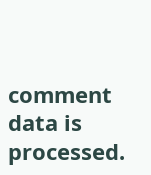comment data is processed.